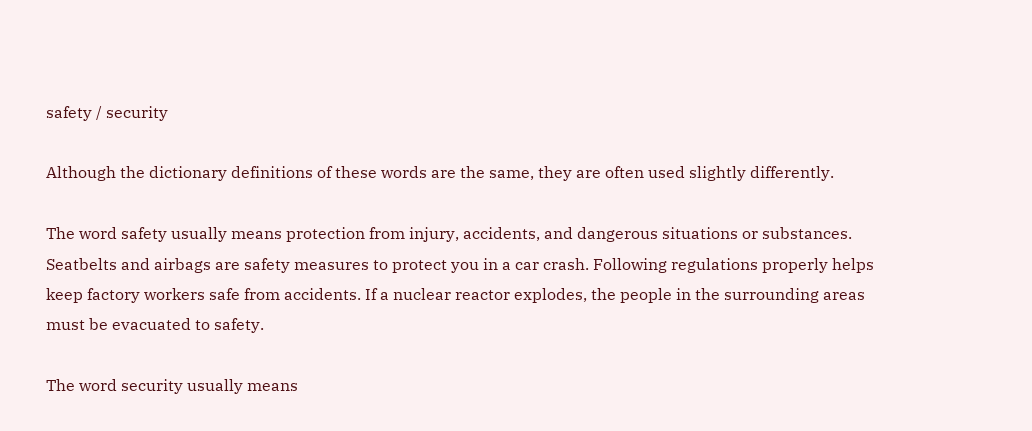safety / security

Although the dictionary definitions of these words are the same, they are often used slightly differently.

The word safety usually means protection from injury, accidents, and dangerous situations or substances. Seatbelts and airbags are safety measures to protect you in a car crash. Following regulations properly helps keep factory workers safe from accidents. If a nuclear reactor explodes, the people in the surrounding areas must be evacuated to safety.

The word security usually means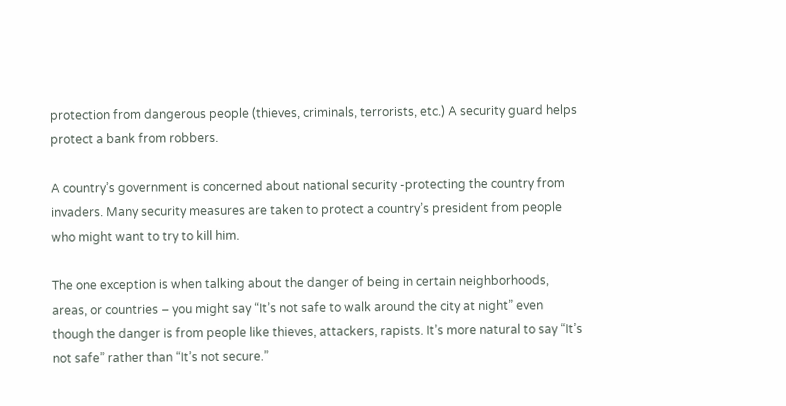protection from dangerous people (thieves, criminals, terrorists, etc.) A security guard helps protect a bank from robbers.

A country’s government is concerned about national security -protecting the country from invaders. Many security measures are taken to protect a country’s president from people who might want to try to kill him.

The one exception is when talking about the danger of being in certain neighborhoods, areas, or countries – you might say “It’s not safe to walk around the city at night” even though the danger is from people like thieves, attackers, rapists. It’s more natural to say “It’s not safe” rather than “It’s not secure.”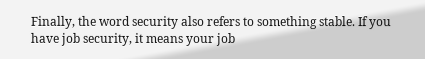Finally, the word security also refers to something stable. If you have job security, it means your job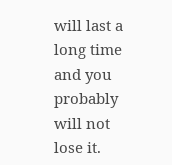will last a long time and you probably will not lose it.